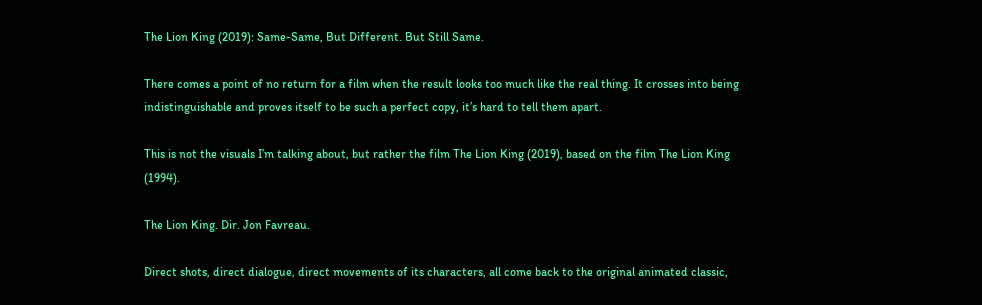The Lion King (2019): Same-Same, But Different. But Still Same.

There comes a point of no return for a film when the result looks too much like the real thing. It crosses into being indistinguishable and proves itself to be such a perfect copy, it’s hard to tell them apart.

This is not the visuals I’m talking about, but rather the film The Lion King (2019), based on the film The Lion King (1994).

The Lion King. Dir. Jon Favreau.

Direct shots, direct dialogue, direct movements of its characters, all come back to the original animated classic,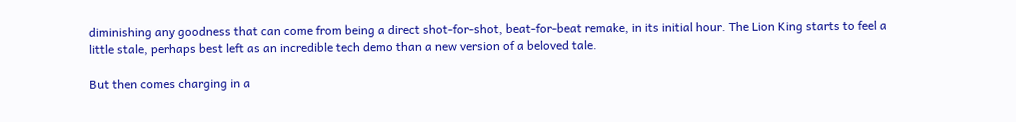diminishing any goodness that can come from being a direct shot-for-shot, beat-for-beat remake, in its initial hour. The Lion King starts to feel a little stale, perhaps best left as an incredible tech demo than a new version of a beloved tale.

But then comes charging in a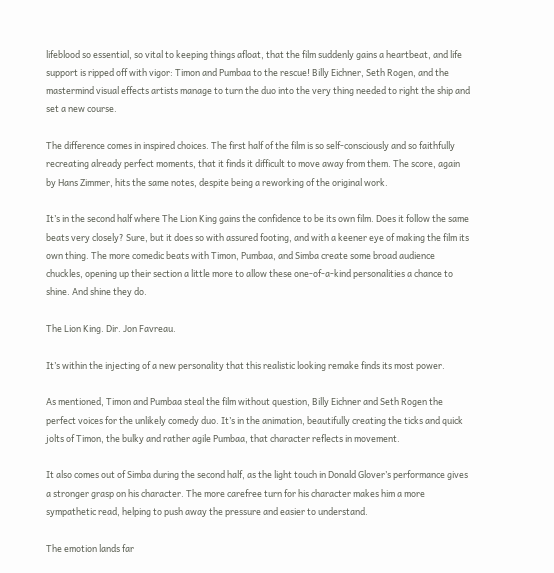lifeblood so essential, so vital to keeping things afloat, that the film suddenly gains a heartbeat, and life support is ripped off with vigor: Timon and Pumbaa to the rescue! Billy Eichner, Seth Rogen, and the mastermind visual effects artists manage to turn the duo into the very thing needed to right the ship and set a new course.

The difference comes in inspired choices. The first half of the film is so self-consciously and so faithfully recreating already perfect moments, that it finds it difficult to move away from them. The score, again by Hans Zimmer, hits the same notes, despite being a reworking of the original work.

It’s in the second half where The Lion King gains the confidence to be its own film. Does it follow the same beats very closely? Sure, but it does so with assured footing, and with a keener eye of making the film its own thing. The more comedic beats with Timon, Pumbaa, and Simba create some broad audience chuckles, opening up their section a little more to allow these one-of-a-kind personalities a chance to shine. And shine they do.

The Lion King. Dir. Jon Favreau.

It’s within the injecting of a new personality that this realistic looking remake finds its most power.

As mentioned, Timon and Pumbaa steal the film without question, Billy Eichner and Seth Rogen the perfect voices for the unlikely comedy duo. It’s in the animation, beautifully creating the ticks and quick jolts of Timon, the bulky and rather agile Pumbaa, that character reflects in movement.

It also comes out of Simba during the second half, as the light touch in Donald Glover’s performance gives a stronger grasp on his character. The more carefree turn for his character makes him a more sympathetic read, helping to push away the pressure and easier to understand.

The emotion lands far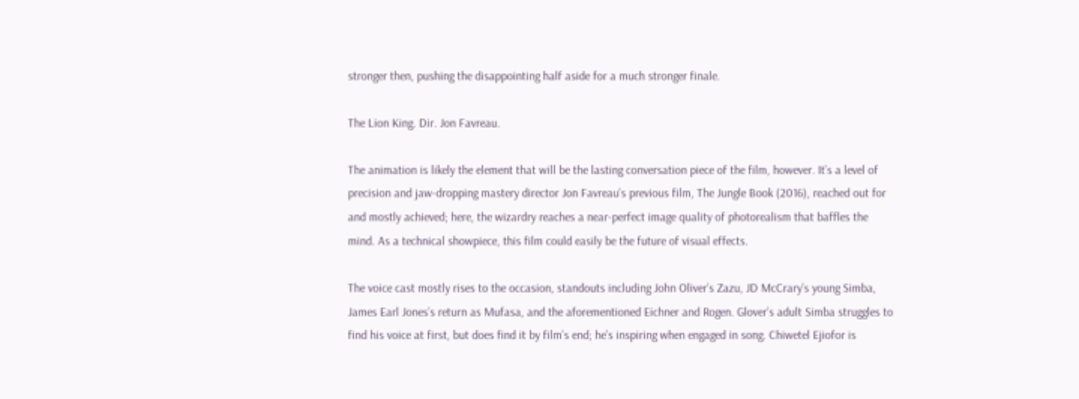stronger then, pushing the disappointing half aside for a much stronger finale.

The Lion King. Dir. Jon Favreau.

The animation is likely the element that will be the lasting conversation piece of the film, however. It’s a level of precision and jaw-dropping mastery director Jon Favreau’s previous film, The Jungle Book (2016), reached out for and mostly achieved; here, the wizardry reaches a near-perfect image quality of photorealism that baffles the mind. As a technical showpiece, this film could easily be the future of visual effects.

The voice cast mostly rises to the occasion, standouts including John Oliver’s Zazu, JD McCrary’s young Simba, James Earl Jones’s return as Mufasa, and the aforementioned Eichner and Rogen. Glover’s adult Simba struggles to find his voice at first, but does find it by film’s end; he’s inspiring when engaged in song. Chiwetel Ejiofor is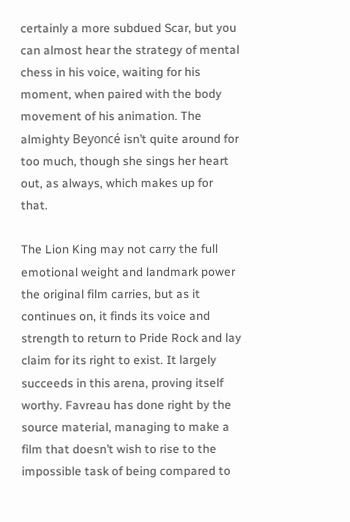certainly a more subdued Scar, but you can almost hear the strategy of mental chess in his voice, waiting for his moment, when paired with the body movement of his animation. The almighty Beyoncé isn’t quite around for too much, though she sings her heart out, as always, which makes up for that.

The Lion King may not carry the full emotional weight and landmark power the original film carries, but as it continues on, it finds its voice and strength to return to Pride Rock and lay claim for its right to exist. It largely succeeds in this arena, proving itself worthy. Favreau has done right by the source material, managing to make a film that doesn’t wish to rise to the impossible task of being compared to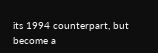its 1994 counterpart, but become a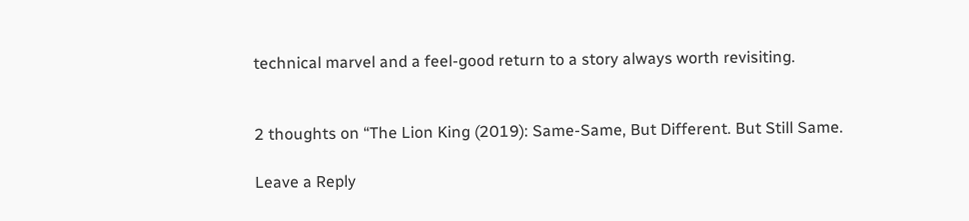technical marvel and a feel-good return to a story always worth revisiting.


2 thoughts on “The Lion King (2019): Same-Same, But Different. But Still Same.

Leave a Reply